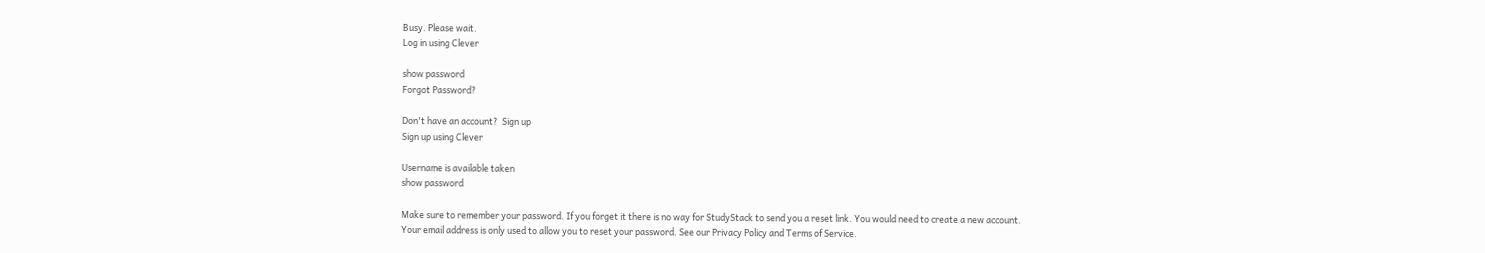Busy. Please wait.
Log in using Clever

show password
Forgot Password?

Don't have an account?  Sign up
Sign up using Clever

Username is available taken
show password

Make sure to remember your password. If you forget it there is no way for StudyStack to send you a reset link. You would need to create a new account.
Your email address is only used to allow you to reset your password. See our Privacy Policy and Terms of Service.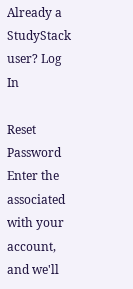Already a StudyStack user? Log In

Reset Password
Enter the associated with your account, and we'll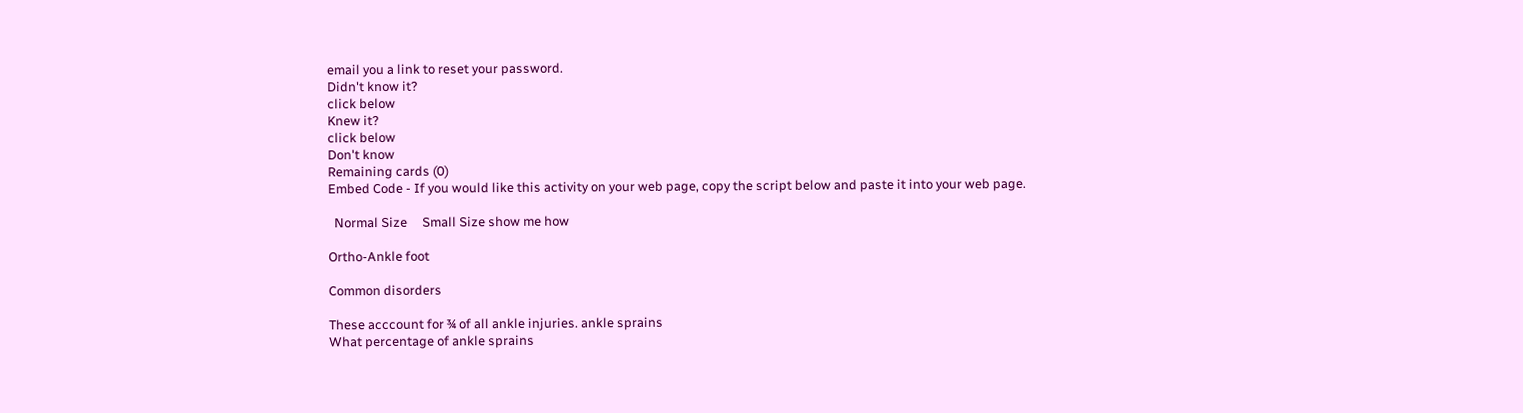email you a link to reset your password.
Didn't know it?
click below
Knew it?
click below
Don't know
Remaining cards (0)
Embed Code - If you would like this activity on your web page, copy the script below and paste it into your web page.

  Normal Size     Small Size show me how

Ortho-Ankle foot

Common disorders

These acccount for ¾ of all ankle injuries. ankle sprains
What percentage of ankle sprains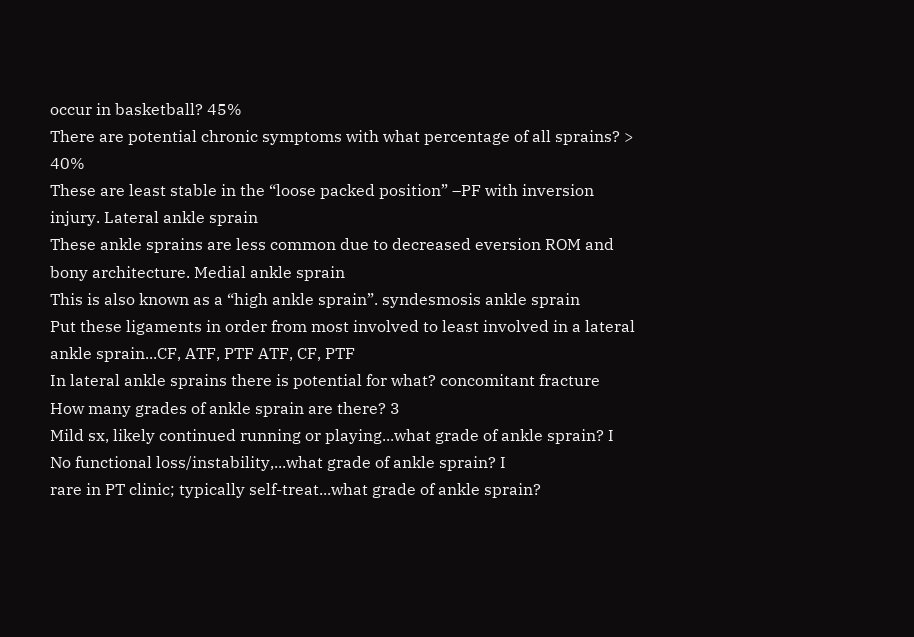occur in basketball? 45%
There are potential chronic symptoms with what percentage of all sprains? > 40%
These are least stable in the “loose packed position” –PF with inversion injury. Lateral ankle sprain
These ankle sprains are less common due to decreased eversion ROM and bony architecture. Medial ankle sprain
This is also known as a “high ankle sprain”. syndesmosis ankle sprain
Put these ligaments in order from most involved to least involved in a lateral ankle sprain...CF, ATF, PTF ATF, CF, PTF
In lateral ankle sprains there is potential for what? concomitant fracture
How many grades of ankle sprain are there? 3
Mild sx, likely continued running or playing...what grade of ankle sprain? I
No functional loss/instability,...what grade of ankle sprain? I
rare in PT clinic; typically self-treat...what grade of ankle sprain?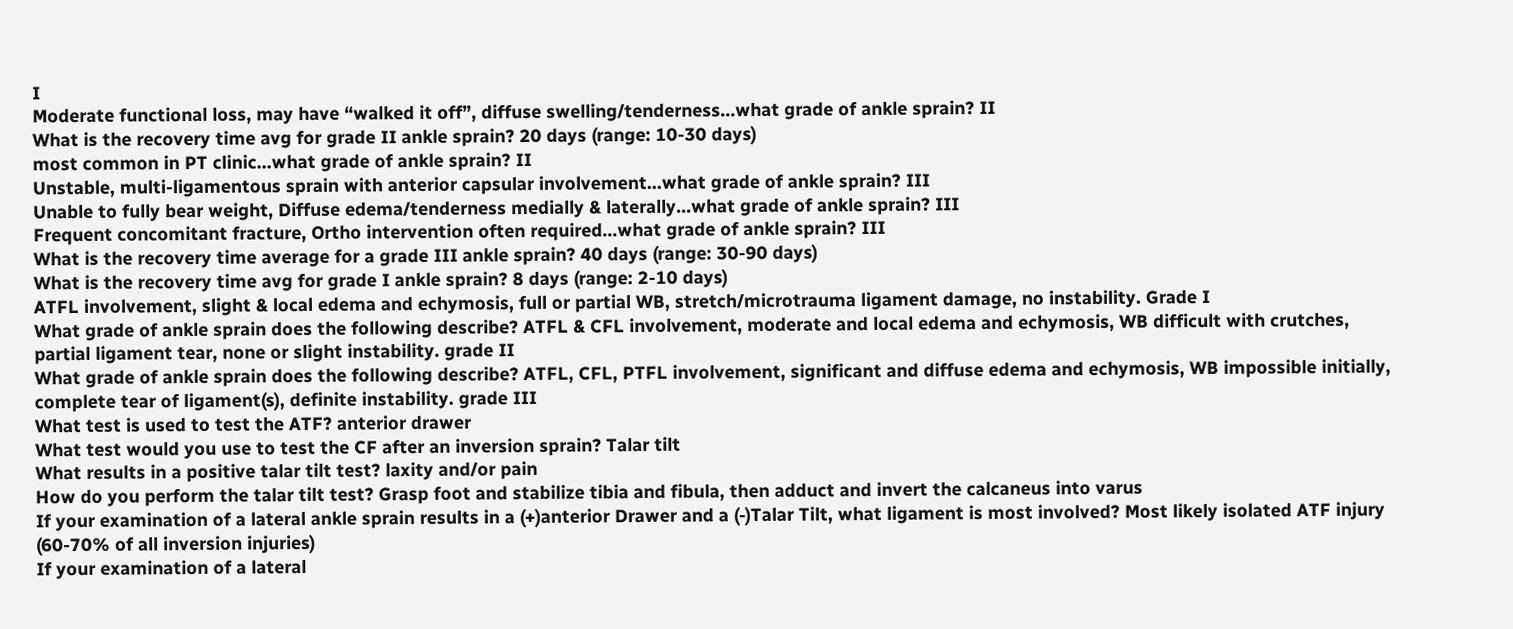I
Moderate functional loss, may have “walked it off”, diffuse swelling/tenderness...what grade of ankle sprain? II
What is the recovery time avg for grade II ankle sprain? 20 days (range: 10-30 days)
most common in PT clinic...what grade of ankle sprain? II
Unstable, multi-ligamentous sprain with anterior capsular involvement...what grade of ankle sprain? III
Unable to fully bear weight, Diffuse edema/tenderness medially & laterally...what grade of ankle sprain? III
Frequent concomitant fracture, Ortho intervention often required...what grade of ankle sprain? III
What is the recovery time average for a grade III ankle sprain? 40 days (range: 30-90 days)
What is the recovery time avg for grade I ankle sprain? 8 days (range: 2-10 days)
ATFL involvement, slight & local edema and echymosis, full or partial WB, stretch/microtrauma ligament damage, no instability. Grade I
What grade of ankle sprain does the following describe? ATFL & CFL involvement, moderate and local edema and echymosis, WB difficult with crutches, partial ligament tear, none or slight instability. grade II
What grade of ankle sprain does the following describe? ATFL, CFL, PTFL involvement, significant and diffuse edema and echymosis, WB impossible initially, complete tear of ligament(s), definite instability. grade III
What test is used to test the ATF? anterior drawer
What test would you use to test the CF after an inversion sprain? Talar tilt
What results in a positive talar tilt test? laxity and/or pain
How do you perform the talar tilt test? Grasp foot and stabilize tibia and fibula, then adduct and invert the calcaneus into varus
If your examination of a lateral ankle sprain results in a (+)anterior Drawer and a (-)Talar Tilt, what ligament is most involved? Most likely isolated ATF injury (60-70% of all inversion injuries)
If your examination of a lateral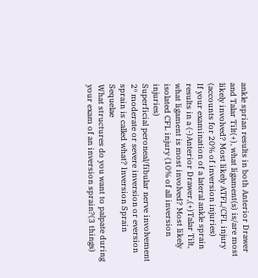ankle sprian results in both Anterior Drawer and Talar Tilt(+), what ligament(s) is/are most likely involved? Most likely ATFL/CFL injury (accounts for 20% of inversion injuries)
If your examination of a lateral ankle sprain results in a (-)Anterior Drawer,(+)Talar Tilt, what ligament is most involved? Most likely isolated CFL injury (10% of all inversion injuries)
Superficial peroneal/fibular nerve involvement 2º moderate or severe inversion or eversion sprain is called what? Inversion Sprain Sequelae
What structures do you want to palpate during your exam of an inversion sprain?(3 things)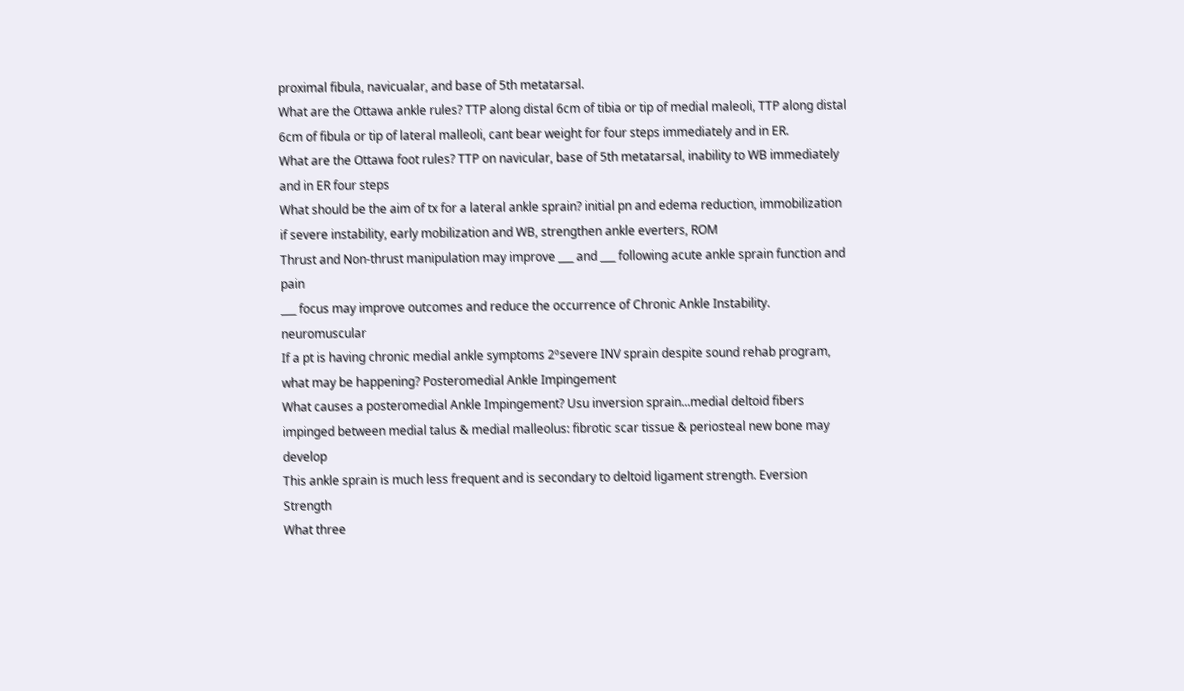proximal fibula, navicualar, and base of 5th metatarsal.
What are the Ottawa ankle rules? TTP along distal 6cm of tibia or tip of medial maleoli, TTP along distal 6cm of fibula or tip of lateral malleoli, cant bear weight for four steps immediately and in ER.
What are the Ottawa foot rules? TTP on navicular, base of 5th metatarsal, inability to WB immediately and in ER four steps
What should be the aim of tx for a lateral ankle sprain? initial pn and edema reduction, immobilization if severe instability, early mobilization and WB, strengthen ankle everters, ROM
Thrust and Non-thrust manipulation may improve ___ and ___ following acute ankle sprain function and pain
___ focus may improve outcomes and reduce the occurrence of Chronic Ankle Instability. neuromuscular
If a pt is having chronic medial ankle symptoms 2ºsevere INV sprain despite sound rehab program, what may be happening? Posteromedial Ankle Impingement
What causes a posteromedial Ankle Impingement? Usu inversion sprain...medial deltoid fibers impinged between medial talus & medial malleolus: fibrotic scar tissue & periosteal new bone may develop
This ankle sprain is much less frequent and is secondary to deltoid ligament strength. Eversion Strength
What three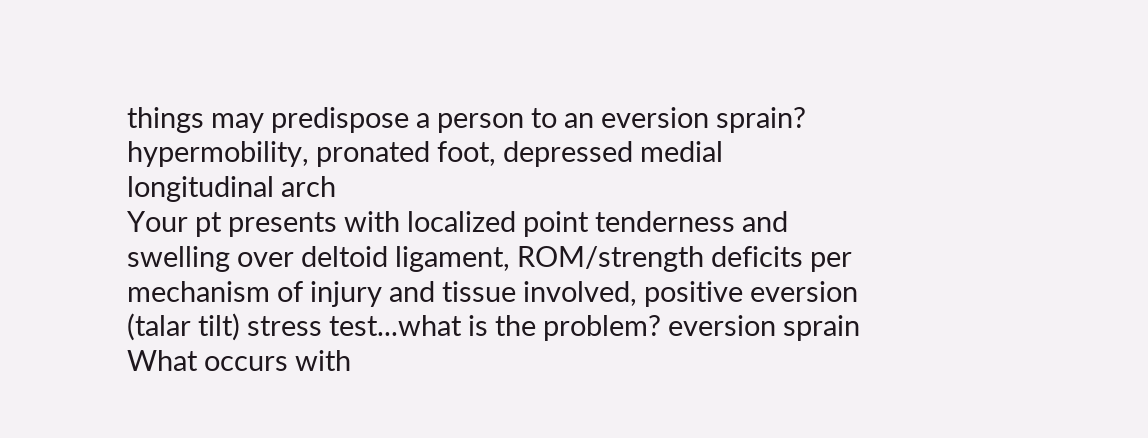things may predispose a person to an eversion sprain? hypermobility, pronated foot, depressed medial longitudinal arch
Your pt presents with localized point tenderness and swelling over deltoid ligament, ROM/strength deficits per mechanism of injury and tissue involved, positive eversion (talar tilt) stress test...what is the problem? eversion sprain
What occurs with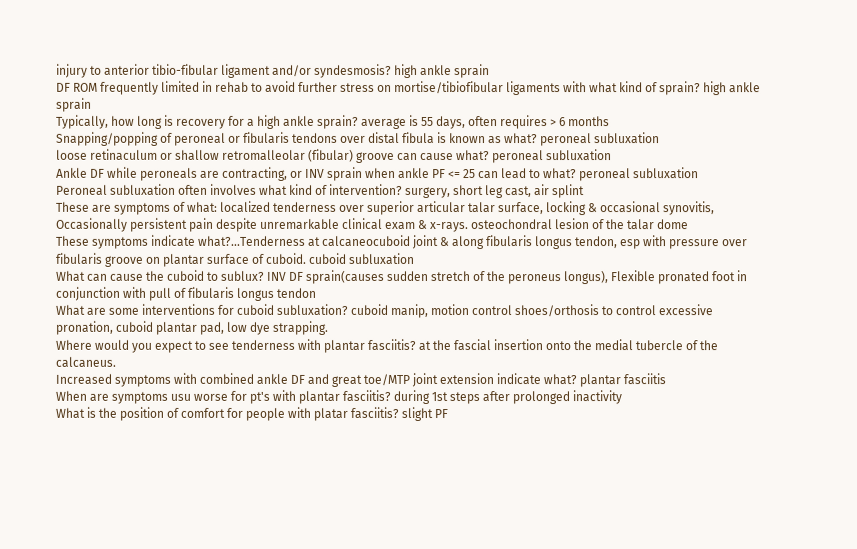injury to anterior tibio-fibular ligament and/or syndesmosis? high ankle sprain
DF ROM frequently limited in rehab to avoid further stress on mortise/tibiofibular ligaments with what kind of sprain? high ankle sprain
Typically, how long is recovery for a high ankle sprain? average is 55 days, often requires > 6 months
Snapping/popping of peroneal or fibularis tendons over distal fibula is known as what? peroneal subluxation
loose retinaculum or shallow retromalleolar (fibular) groove can cause what? peroneal subluxation
Ankle DF while peroneals are contracting, or INV sprain when ankle PF <= 25 can lead to what? peroneal subluxation
Peroneal subluxation often involves what kind of intervention? surgery, short leg cast, air splint
These are symptoms of what: localized tenderness over superior articular talar surface, locking & occasional synovitis, Occasionally persistent pain despite unremarkable clinical exam & x-rays. osteochondral lesion of the talar dome
These symptoms indicate what?...Tenderness at calcaneocuboid joint & along fibularis longus tendon, esp with pressure over fibularis groove on plantar surface of cuboid. cuboid subluxation
What can cause the cuboid to sublux? INV DF sprain(causes sudden stretch of the peroneus longus), Flexible pronated foot in conjunction with pull of fibularis longus tendon
What are some interventions for cuboid subluxation? cuboid manip, motion control shoes/orthosis to control excessive pronation, cuboid plantar pad, low dye strapping.
Where would you expect to see tenderness with plantar fasciitis? at the fascial insertion onto the medial tubercle of the calcaneus.
Increased symptoms with combined ankle DF and great toe/MTP joint extension indicate what? plantar fasciitis
When are symptoms usu worse for pt's with plantar fasciitis? during 1st steps after prolonged inactivity
What is the position of comfort for people with platar fasciitis? slight PF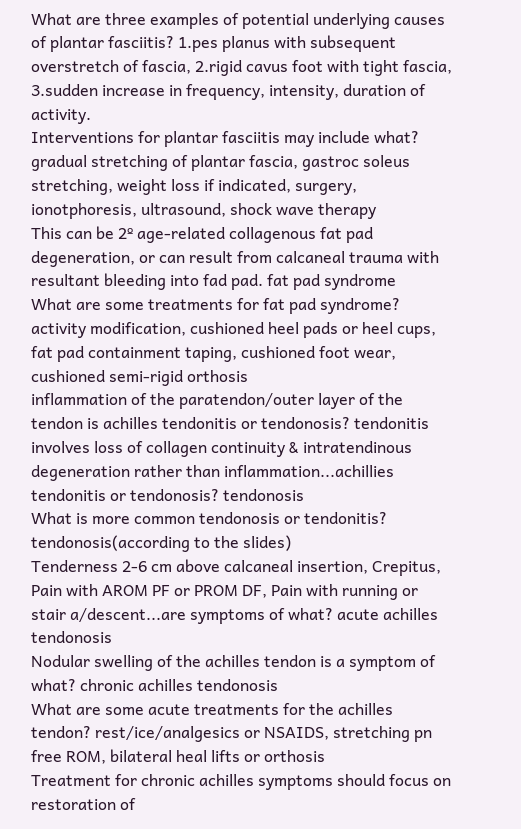What are three examples of potential underlying causes of plantar fasciitis? 1.pes planus with subsequent overstretch of fascia, 2.rigid cavus foot with tight fascia, 3.sudden increase in frequency, intensity, duration of activity.
Interventions for plantar fasciitis may include what? gradual stretching of plantar fascia, gastroc soleus stretching, weight loss if indicated, surgery, ionotphoresis, ultrasound, shock wave therapy
This can be 2º age-related collagenous fat pad degeneration, or can result from calcaneal trauma with resultant bleeding into fad pad. fat pad syndrome
What are some treatments for fat pad syndrome? activity modification, cushioned heel pads or heel cups, fat pad containment taping, cushioned foot wear, cushioned semi-rigid orthosis
inflammation of the paratendon/outer layer of the tendon is achilles tendonitis or tendonosis? tendonitis
involves loss of collagen continuity & intratendinous degeneration rather than inflammation...achillies tendonitis or tendonosis? tendonosis
What is more common tendonosis or tendonitis? tendonosis(according to the slides)
Tenderness 2-6 cm above calcaneal insertion, Crepitus, Pain with AROM PF or PROM DF, Pain with running or stair a/descent...are symptoms of what? acute achilles tendonosis
Nodular swelling of the achilles tendon is a symptom of what? chronic achilles tendonosis
What are some acute treatments for the achilles tendon? rest/ice/analgesics or NSAIDS, stretching pn free ROM, bilateral heal lifts or orthosis
Treatment for chronic achilles symptoms should focus on restoration of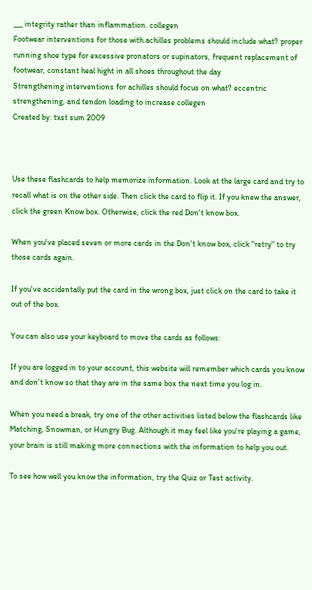___ integrity rather than inflammation. collegen
Footwear interventions for those with achilles problems should include what? proper running shoe type for excessive pronators or supinators, frequent replacement of footwear, constant heal hight in all shoes throughout the day
Strengthening interventions for achilles should focus on what? eccentric strengthening, and tendon loading to increase collegen
Created by: txst sum 2009



Use these flashcards to help memorize information. Look at the large card and try to recall what is on the other side. Then click the card to flip it. If you knew the answer, click the green Know box. Otherwise, click the red Don't know box.

When you've placed seven or more cards in the Don't know box, click "retry" to try those cards again.

If you've accidentally put the card in the wrong box, just click on the card to take it out of the box.

You can also use your keyboard to move the cards as follows:

If you are logged in to your account, this website will remember which cards you know and don't know so that they are in the same box the next time you log in.

When you need a break, try one of the other activities listed below the flashcards like Matching, Snowman, or Hungry Bug. Although it may feel like you're playing a game, your brain is still making more connections with the information to help you out.

To see how well you know the information, try the Quiz or Test activity.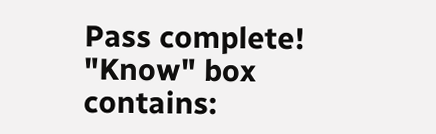Pass complete!
"Know" box contains: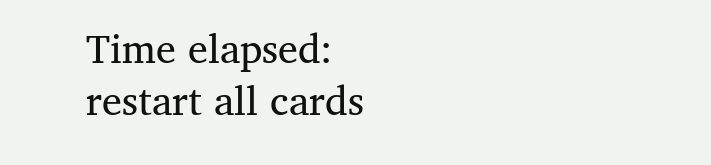Time elapsed:
restart all cards